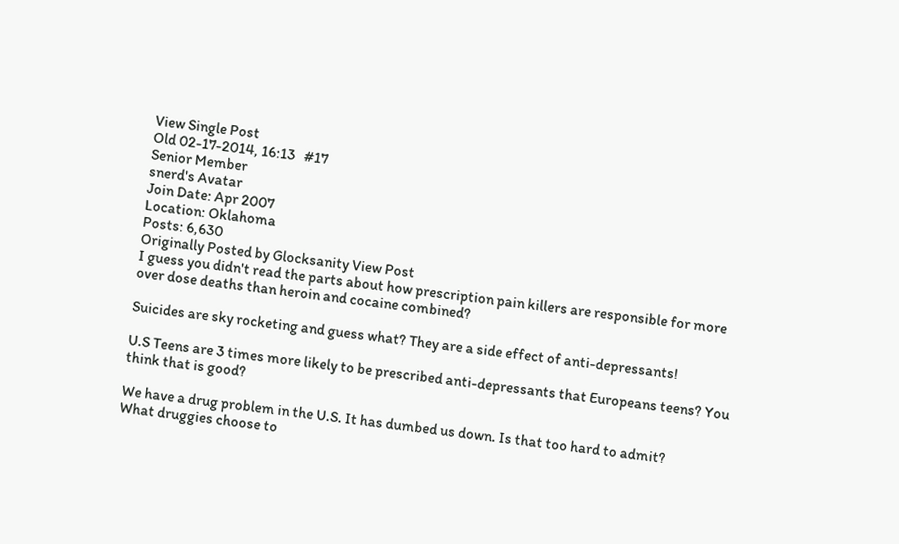View Single Post
Old 02-17-2014, 16:13   #17
Senior Member
snerd's Avatar
Join Date: Apr 2007
Location: Oklahoma
Posts: 6,630
Originally Posted by Glocksanity View Post
I guess you didn't read the parts about how prescription pain killers are responsible for more over dose deaths than heroin and cocaine combined?

Suicides are sky rocketing and guess what? They are a side effect of anti-depressants!

U.S Teens are 3 times more likely to be prescribed anti-depressants that Europeans teens? You think that is good?

We have a drug problem in the U.S. It has dumbed us down. Is that too hard to admit?
What druggies choose to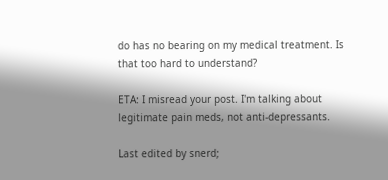do has no bearing on my medical treatment. Is that too hard to understand?

ETA: I misread your post. I'm talking about legitimate pain meds, not anti-depressants.

Last edited by snerd;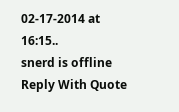02-17-2014 at 16:15..
snerd is offline   Reply With Quote